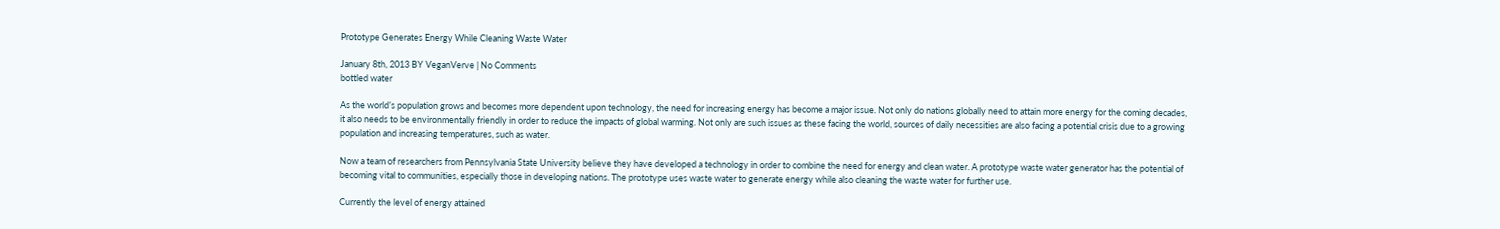Prototype Generates Energy While Cleaning Waste Water

January 8th, 2013 BY VeganVerve | No Comments
bottled water

As the world’s population grows and becomes more dependent upon technology, the need for increasing energy has become a major issue. Not only do nations globally need to attain more energy for the coming decades, it also needs to be environmentally friendly in order to reduce the impacts of global warming. Not only are such issues as these facing the world, sources of daily necessities are also facing a potential crisis due to a growing population and increasing temperatures, such as water.

Now a team of researchers from Pennsylvania State University believe they have developed a technology in order to combine the need for energy and clean water. A prototype waste water generator has the potential of becoming vital to communities, especially those in developing nations. The prototype uses waste water to generate energy while also cleaning the waste water for further use.

Currently the level of energy attained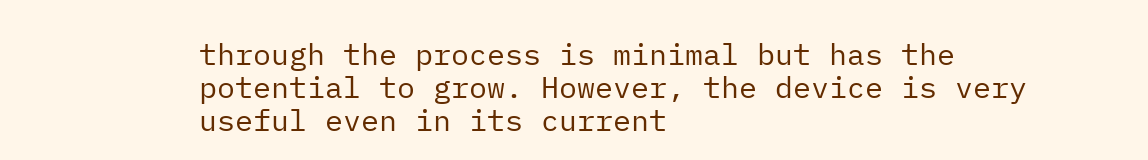through the process is minimal but has the potential to grow. However, the device is very useful even in its current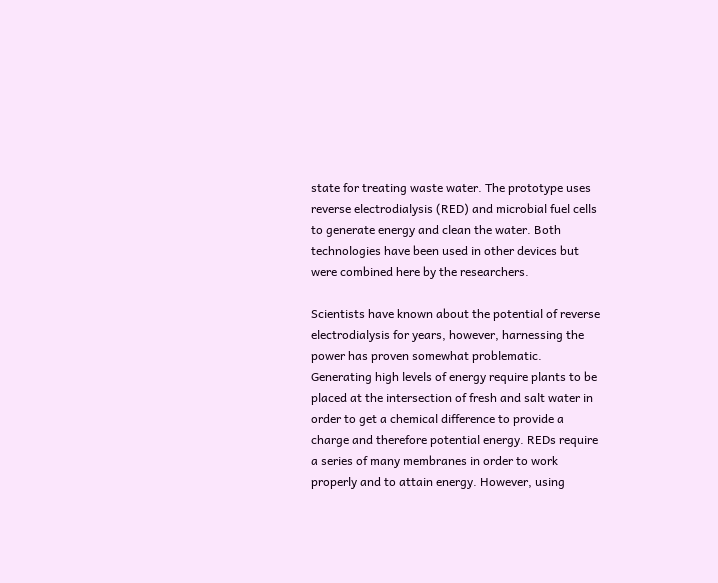state for treating waste water. The prototype uses reverse electrodialysis (RED) and microbial fuel cells to generate energy and clean the water. Both technologies have been used in other devices but were combined here by the researchers.

Scientists have known about the potential of reverse electrodialysis for years, however, harnessing the power has proven somewhat problematic. Generating high levels of energy require plants to be placed at the intersection of fresh and salt water in order to get a chemical difference to provide a charge and therefore potential energy. REDs require a series of many membranes in order to work properly and to attain energy. However, using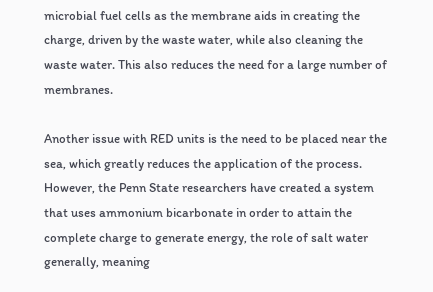microbial fuel cells as the membrane aids in creating the charge, driven by the waste water, while also cleaning the waste water. This also reduces the need for a large number of membranes.

Another issue with RED units is the need to be placed near the sea, which greatly reduces the application of the process. However, the Penn State researchers have created a system that uses ammonium bicarbonate in order to attain the complete charge to generate energy, the role of salt water generally, meaning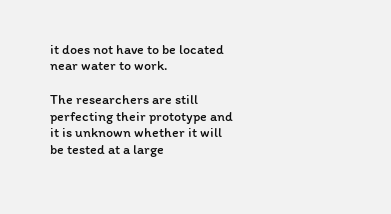it does not have to be located near water to work.

The researchers are still perfecting their prototype and it is unknown whether it will be tested at a large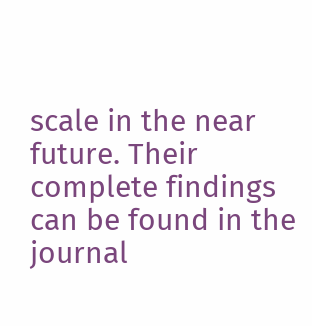scale in the near future. Their complete findings can be found in the journal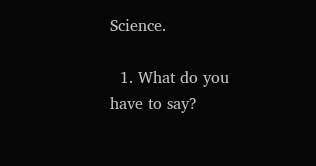Science.

  1. What do you have to say?